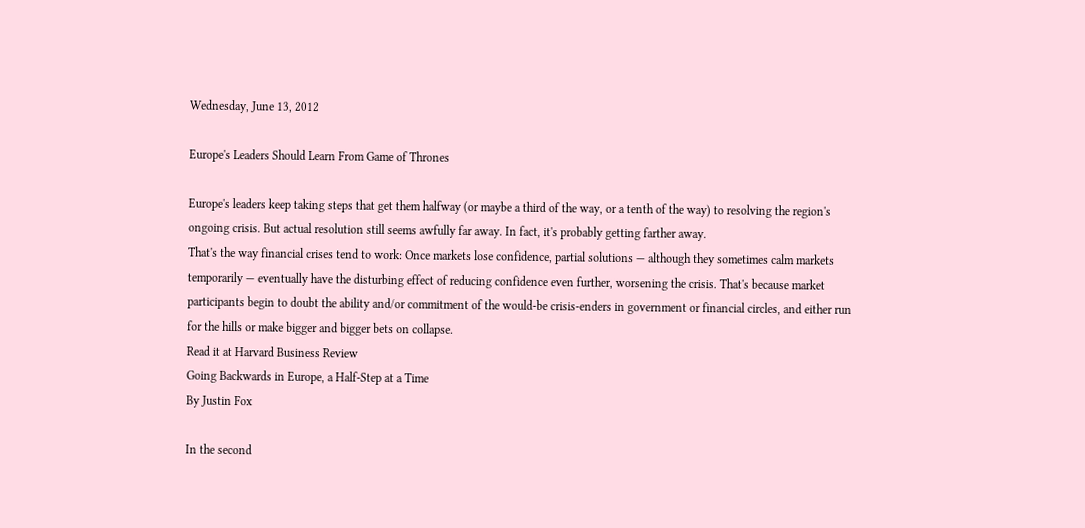Wednesday, June 13, 2012

Europe's Leaders Should Learn From Game of Thrones

Europe's leaders keep taking steps that get them halfway (or maybe a third of the way, or a tenth of the way) to resolving the region's ongoing crisis. But actual resolution still seems awfully far away. In fact, it's probably getting farther away.
That's the way financial crises tend to work: Once markets lose confidence, partial solutions — although they sometimes calm markets temporarily — eventually have the disturbing effect of reducing confidence even further, worsening the crisis. That's because market participants begin to doubt the ability and/or commitment of the would-be crisis-enders in government or financial circles, and either run for the hills or make bigger and bigger bets on collapse.
Read it at Harvard Business Review
Going Backwards in Europe, a Half-Step at a Time
By Justin Fox

In the second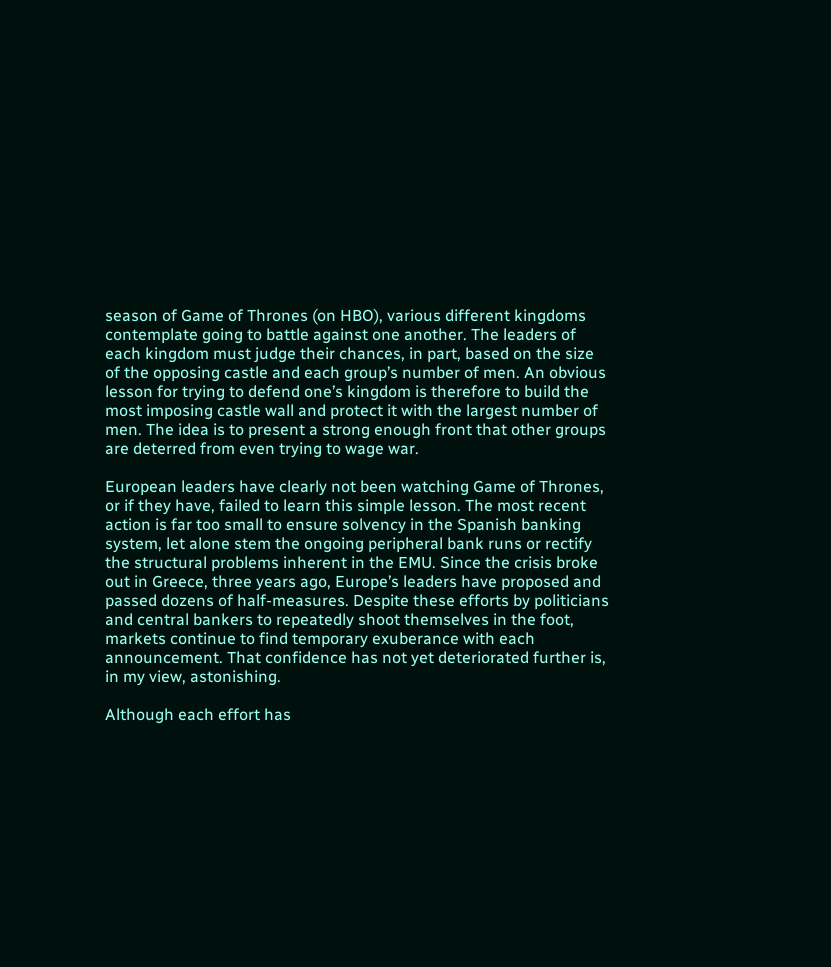season of Game of Thrones (on HBO), various different kingdoms contemplate going to battle against one another. The leaders of each kingdom must judge their chances, in part, based on the size of the opposing castle and each group’s number of men. An obvious lesson for trying to defend one’s kingdom is therefore to build the most imposing castle wall and protect it with the largest number of men. The idea is to present a strong enough front that other groups are deterred from even trying to wage war.

European leaders have clearly not been watching Game of Thrones, or if they have, failed to learn this simple lesson. The most recent action is far too small to ensure solvency in the Spanish banking system, let alone stem the ongoing peripheral bank runs or rectify the structural problems inherent in the EMU. Since the crisis broke out in Greece, three years ago, Europe’s leaders have proposed and passed dozens of half-measures. Despite these efforts by politicians and central bankers to repeatedly shoot themselves in the foot, markets continue to find temporary exuberance with each announcement. That confidence has not yet deteriorated further is, in my view, astonishing.

Although each effort has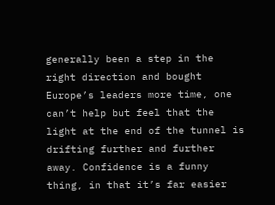generally been a step in the right direction and bought Europe’s leaders more time, one can’t help but feel that the light at the end of the tunnel is drifting further and further away. Confidence is a funny thing, in that it’s far easier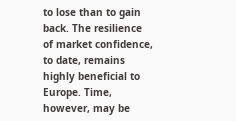to lose than to gain back. The resilience of market confidence, to date, remains highly beneficial to Europe. Time, however, may be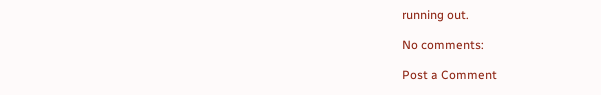running out.

No comments:

Post a Comment